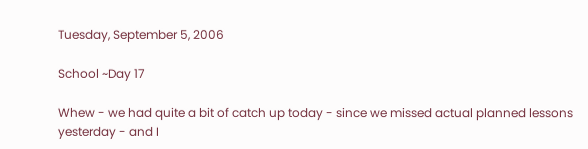Tuesday, September 5, 2006

School ~Day 17

Whew - we had quite a bit of catch up today - since we missed actual planned lessons yesterday - and I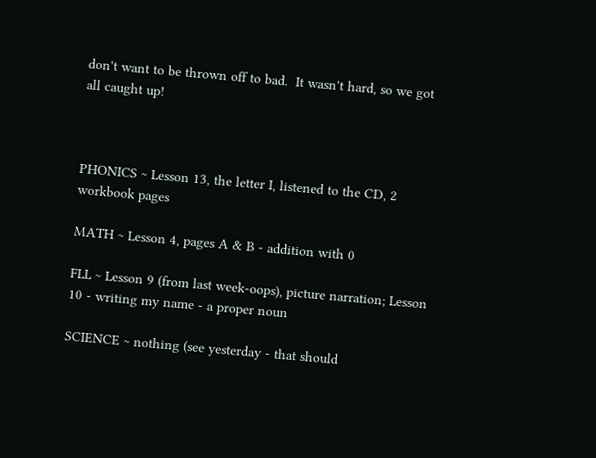don't want to be thrown off to bad.  It wasn't hard, so we got all caught up!



PHONICS ~ Lesson 13, the letter I, listened to the CD, 2 workbook pages

MATH ~ Lesson 4, pages A & B - addition with 0

FLL ~ Lesson 9 (from last week-oops), picture narration; Lesson 10 - writing my name - a proper noun

SCIENCE ~ nothing (see yesterday - that should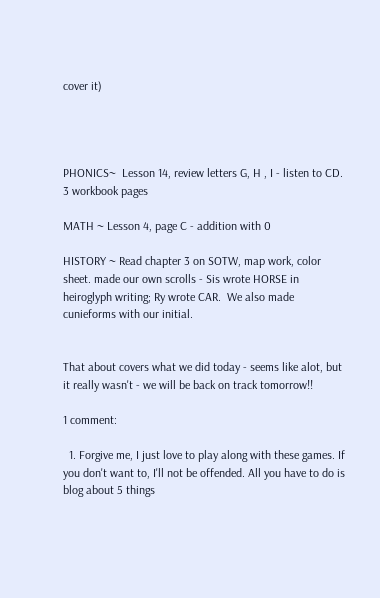cover it)




PHONICS~  Lesson 14, review letters G, H , I - listen to CD. 3 workbook pages

MATH ~ Lesson 4, page C - addition with 0

HISTORY ~ Read chapter 3 on SOTW, map work, color sheet. made our own scrolls - Sis wrote HORSE in heiroglyph writing; Ry wrote CAR.  We also made cunieforms with our initial.


That about covers what we did today - seems like alot, but it really wasn't - we will be back on track tomorrow!!

1 comment:

  1. Forgive me, I just love to play along with these games. If you don't want to, I'll not be offended. All you have to do is blog about 5 things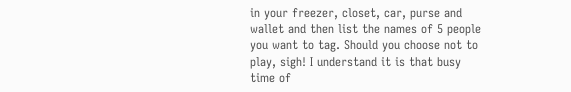in your freezer, closet, car, purse and wallet and then list the names of 5 people you want to tag. Should you choose not to play, sigh! I understand it is that busy time of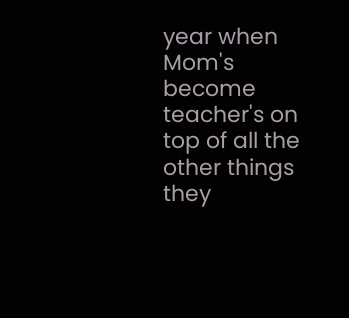year when Mom's become teacher's on top of all the other things they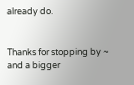already do.


Thanks for stopping by ~ and a bigger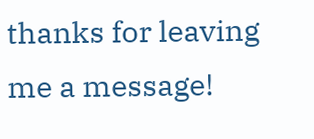thanks for leaving me a message!